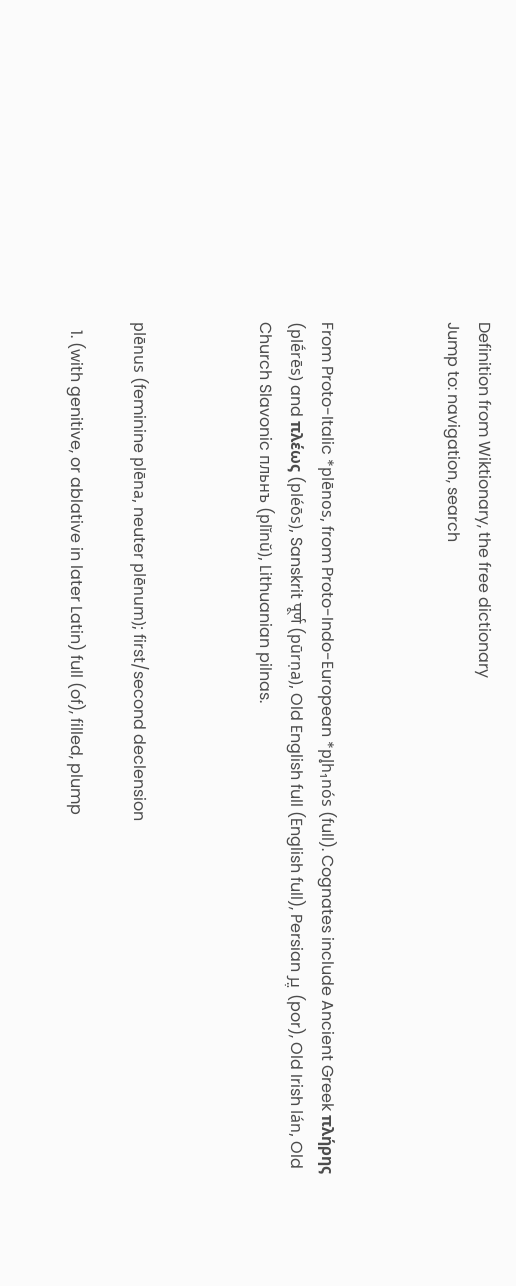Definition from Wiktionary, the free dictionary
Jump to: navigation, search



From Proto-Italic *plēnos, from Proto-Indo-European *pl̥h₁nós (full). Cognates include Ancient Greek πλήρης (plḗrēs) and πλέως (pléōs), Sanskrit पूर्ण (pūrṇa), Old English full (English full), Persian پر (por), Old Irish lán, Old Church Slavonic пльнъ (plĭnŭ), Lithuanian pilnas.



plēnus (feminine plēna, neuter plēnum); first/second declension

  1. (with genitive, or ablative in later Latin) full (of), filled, plump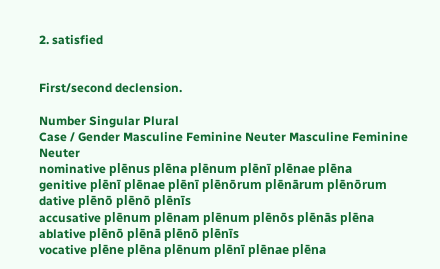2. satisfied


First/second declension.

Number Singular Plural
Case / Gender Masculine Feminine Neuter Masculine Feminine Neuter
nominative plēnus plēna plēnum plēnī plēnae plēna
genitive plēnī plēnae plēnī plēnōrum plēnārum plēnōrum
dative plēnō plēnō plēnīs
accusative plēnum plēnam plēnum plēnōs plēnās plēna
ablative plēnō plēnā plēnō plēnīs
vocative plēne plēna plēnum plēnī plēnae plēna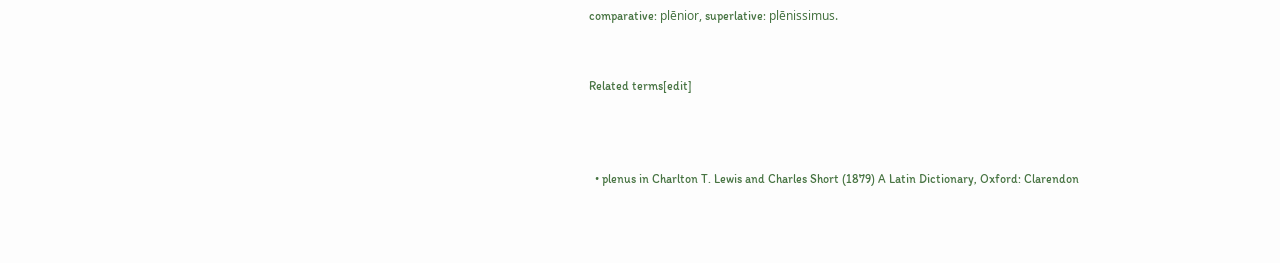comparative: plēnior, superlative: plēnissimus.


Related terms[edit]



  • plenus in Charlton T. Lewis and Charles Short (1879) A Latin Dictionary, Oxford: Clarendon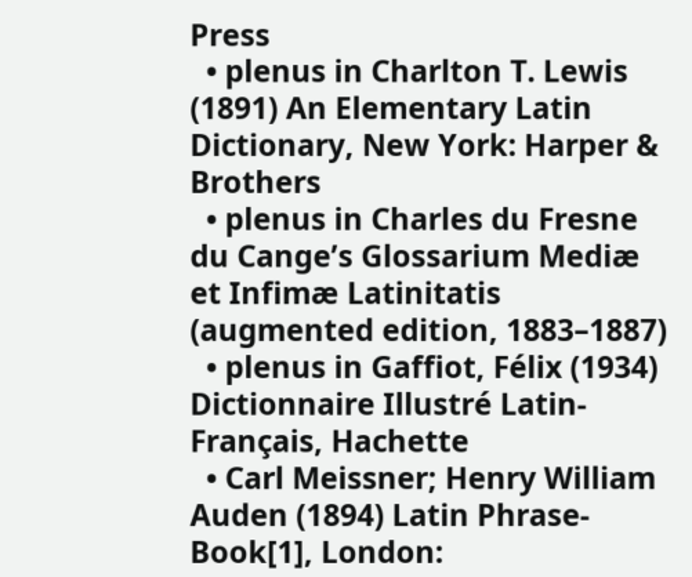Press
  • plenus in Charlton T. Lewis (1891) An Elementary Latin Dictionary, New York: Harper & Brothers
  • plenus in Charles du Fresne du Cange’s Glossarium Mediæ et Infimæ Latinitatis (augmented edition, 1883–1887)
  • plenus in Gaffiot, Félix (1934) Dictionnaire Illustré Latin-Français, Hachette
  • Carl Meissner; Henry William Auden (1894) Latin Phrase-Book[1], London: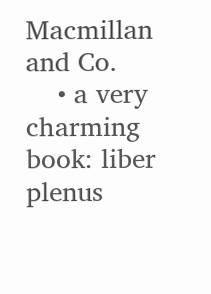Macmillan and Co.
    • a very charming book: liber plenus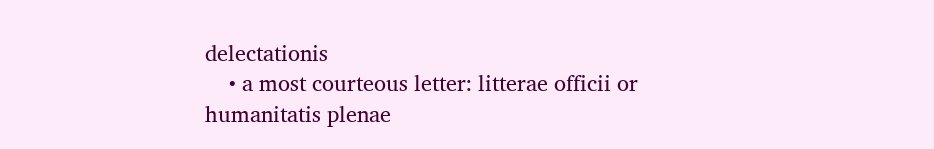delectationis
    • a most courteous letter: litterae officii or humanitatis plenae